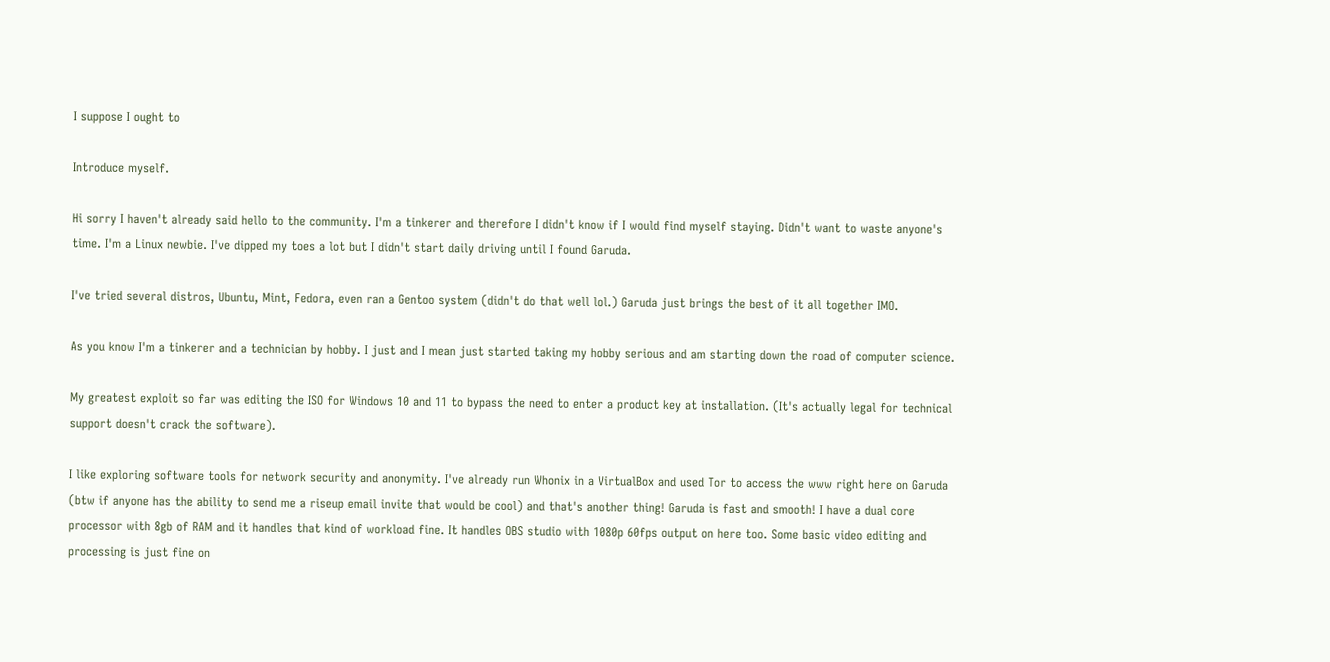I suppose I ought to

Introduce myself.

Hi sorry I haven't already said hello to the community. I'm a tinkerer and therefore I didn't know if I would find myself staying. Didn't want to waste anyone's time. I'm a Linux newbie. I've dipped my toes a lot but I didn't start daily driving until I found Garuda.

I've tried several distros, Ubuntu, Mint, Fedora, even ran a Gentoo system (didn't do that well lol.) Garuda just brings the best of it all together IMO.

As you know I'm a tinkerer and a technician by hobby. I just and I mean just started taking my hobby serious and am starting down the road of computer science.

My greatest exploit so far was editing the ISO for Windows 10 and 11 to bypass the need to enter a product key at installation. (It's actually legal for technical support doesn't crack the software).

I like exploring software tools for network security and anonymity. I've already run Whonix in a VirtualBox and used Tor to access the www right here on Garuda (btw if anyone has the ability to send me a riseup email invite that would be cool) and that's another thing! Garuda is fast and smooth! I have a dual core processor with 8gb of RAM and it handles that kind of workload fine. It handles OBS studio with 1080p 60fps output on here too. Some basic video editing and processing is just fine on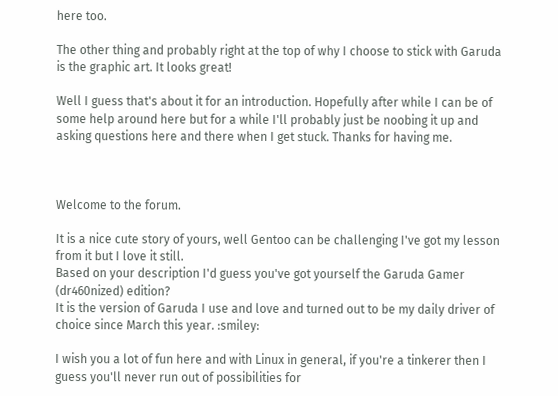here too.

The other thing and probably right at the top of why I choose to stick with Garuda is the graphic art. It looks great!

Well I guess that's about it for an introduction. Hopefully after while I can be of some help around here but for a while I'll probably just be noobing it up and asking questions here and there when I get stuck. Thanks for having me.



Welcome to the forum.

It is a nice cute story of yours, well Gentoo can be challenging I've got my lesson from it but I love it still.
Based on your description I'd guess you've got yourself the Garuda Gamer (dr460nized) edition?
It is the version of Garuda I use and love and turned out to be my daily driver of choice since March this year. :smiley:

I wish you a lot of fun here and with Linux in general, if you're a tinkerer then I guess you'll never run out of possibilities for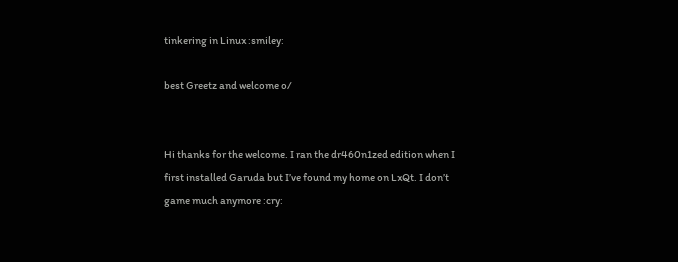tinkering in Linux :smiley:

best Greetz and welcome o/


Hi thanks for the welcome. I ran the dr460n1zed edition when I first installed Garuda but I’ve found my home on LxQt. I don’t game much anymore :cry: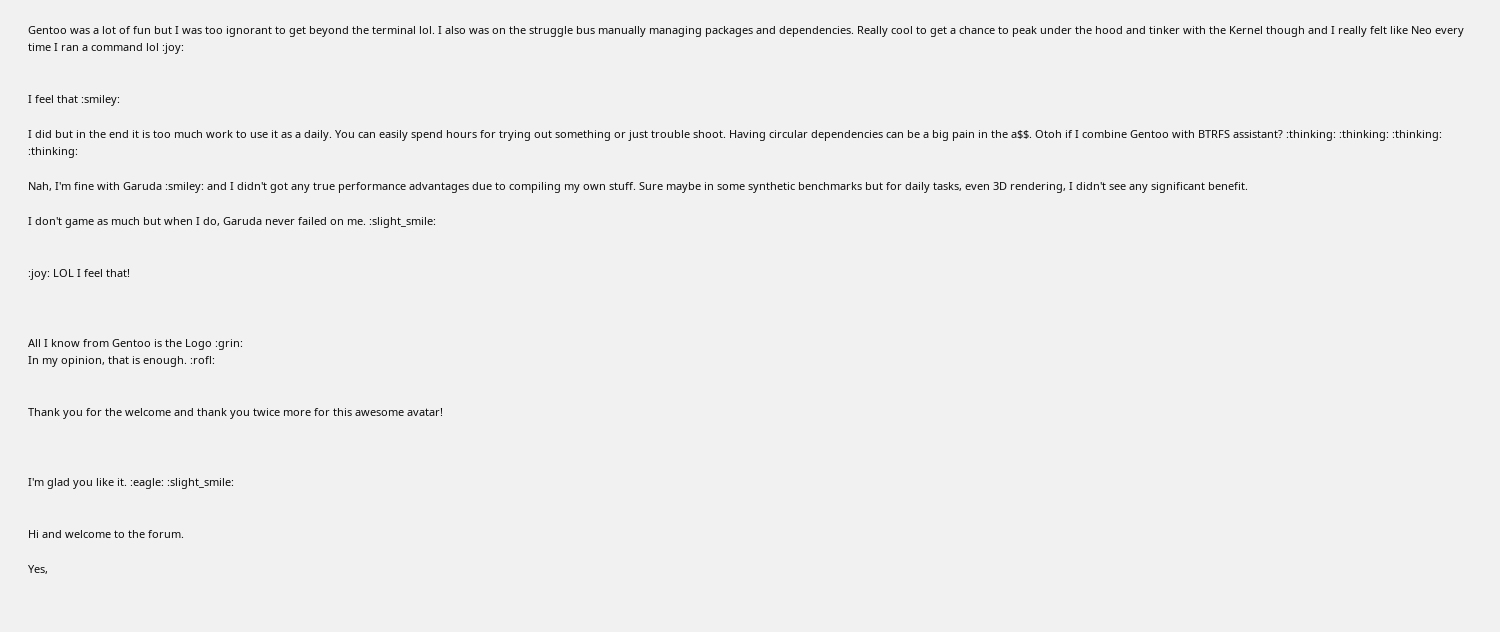Gentoo was a lot of fun but I was too ignorant to get beyond the terminal lol. I also was on the struggle bus manually managing packages and dependencies. Really cool to get a chance to peak under the hood and tinker with the Kernel though and I really felt like Neo every time I ran a command lol :joy:


I feel that :smiley:

I did but in the end it is too much work to use it as a daily. You can easily spend hours for trying out something or just trouble shoot. Having circular dependencies can be a big pain in the a$$. Otoh if I combine Gentoo with BTRFS assistant? :thinking: :thinking: :thinking: :thinking:

Nah, I'm fine with Garuda :smiley: and I didn't got any true performance advantages due to compiling my own stuff. Sure maybe in some synthetic benchmarks but for daily tasks, even 3D rendering, I didn't see any significant benefit.

I don't game as much but when I do, Garuda never failed on me. :slight_smile:


:joy: LOL I feel that!



All I know from Gentoo is the Logo :grin:
In my opinion, that is enough. :rofl:


Thank you for the welcome and thank you twice more for this awesome avatar!



I'm glad you like it. :eagle: :slight_smile:


Hi and welcome to the forum.

Yes,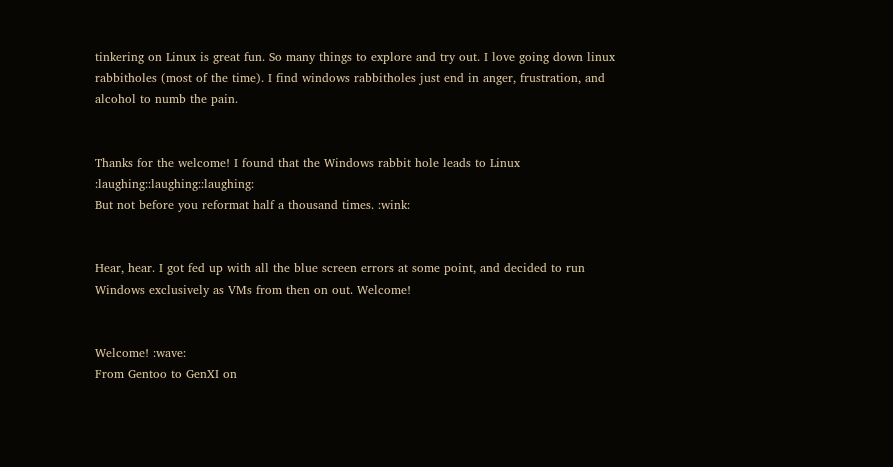tinkering on Linux is great fun. So many things to explore and try out. I love going down linux rabbitholes (most of the time). I find windows rabbitholes just end in anger, frustration, and alcohol to numb the pain.


Thanks for the welcome! I found that the Windows rabbit hole leads to Linux :laughing::laughing::laughing:
But not before you reformat half a thousand times. :wink:


Hear, hear. I got fed up with all the blue screen errors at some point, and decided to run Windows exclusively as VMs from then on out. Welcome!


Welcome! :wave:
From Gentoo to GenXI on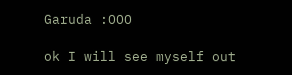Garuda :OOO

ok I will see myself out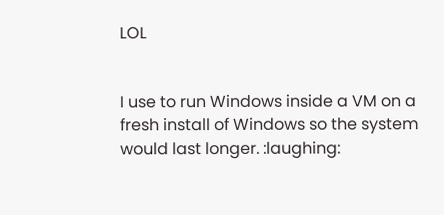LOL


I use to run Windows inside a VM on a fresh install of Windows so the system would last longer. :laughing: